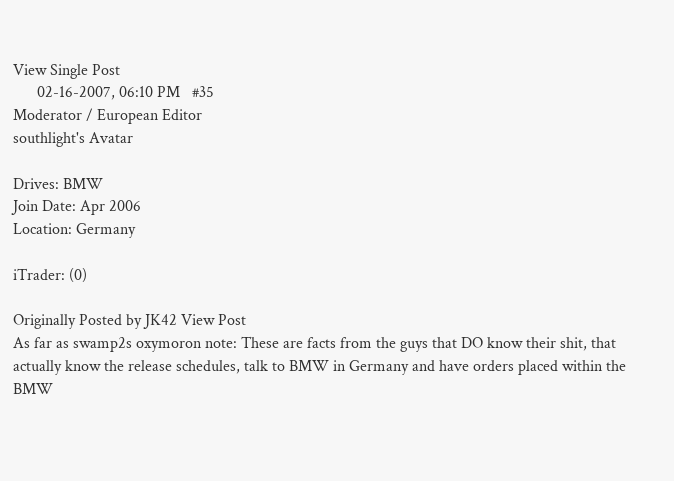View Single Post
      02-16-2007, 06:10 PM   #35
Moderator / European Editor
southlight's Avatar

Drives: BMW
Join Date: Apr 2006
Location: Germany

iTrader: (0)

Originally Posted by JK42 View Post
As far as swamp2s oxymoron note: These are facts from the guys that DO know their shit, that actually know the release schedules, talk to BMW in Germany and have orders placed within the BMW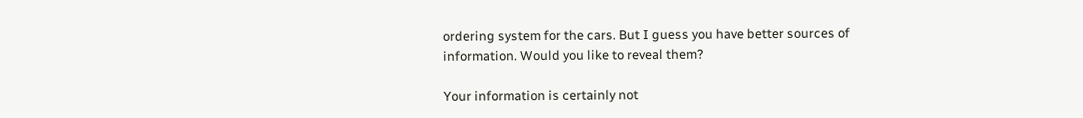ordering system for the cars. But I guess you have better sources of information. Would you like to reveal them?

Your information is certainly not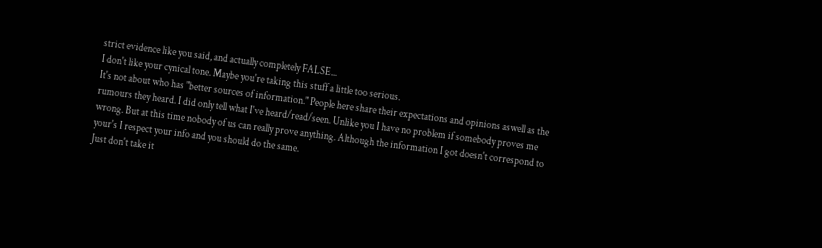strict evidence like you said, and actually completely FALSE...
I don't like your cynical tone. Maybe you're taking this stuff a little too serious.
It's not about who has "better sources of information." People here share their expectations and opinions aswell as the rumours they heard. I did only tell what I've heard/read/seen. Unlike you I have no problem if somebody proves me wrong. But at this time nobody of us can really prove anything. Although the information I got doesn't correspond to your's I respect your info and you should do the same.
Just don't take it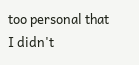too personal that I didn't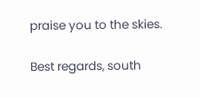praise you to the skies.

Best regards, south